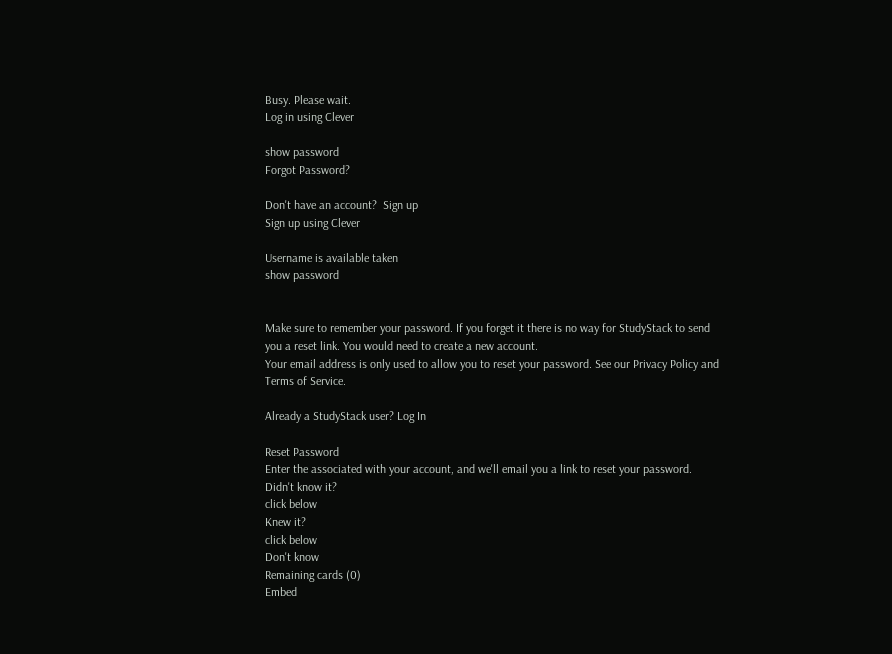Busy. Please wait.
Log in using Clever

show password
Forgot Password?

Don't have an account?  Sign up
Sign up using Clever

Username is available taken
show password


Make sure to remember your password. If you forget it there is no way for StudyStack to send you a reset link. You would need to create a new account.
Your email address is only used to allow you to reset your password. See our Privacy Policy and Terms of Service.

Already a StudyStack user? Log In

Reset Password
Enter the associated with your account, and we'll email you a link to reset your password.
Didn't know it?
click below
Knew it?
click below
Don't know
Remaining cards (0)
Embed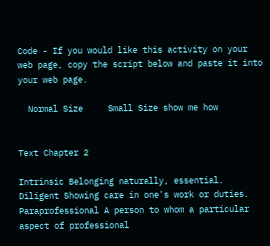Code - If you would like this activity on your web page, copy the script below and paste it into your web page.

  Normal Size     Small Size show me how


Text Chapter 2

Intrinsic Belonging naturally, essential.
Diligent Showing care in one's work or duties.
Paraprofessional A person to whom a particular aspect of professional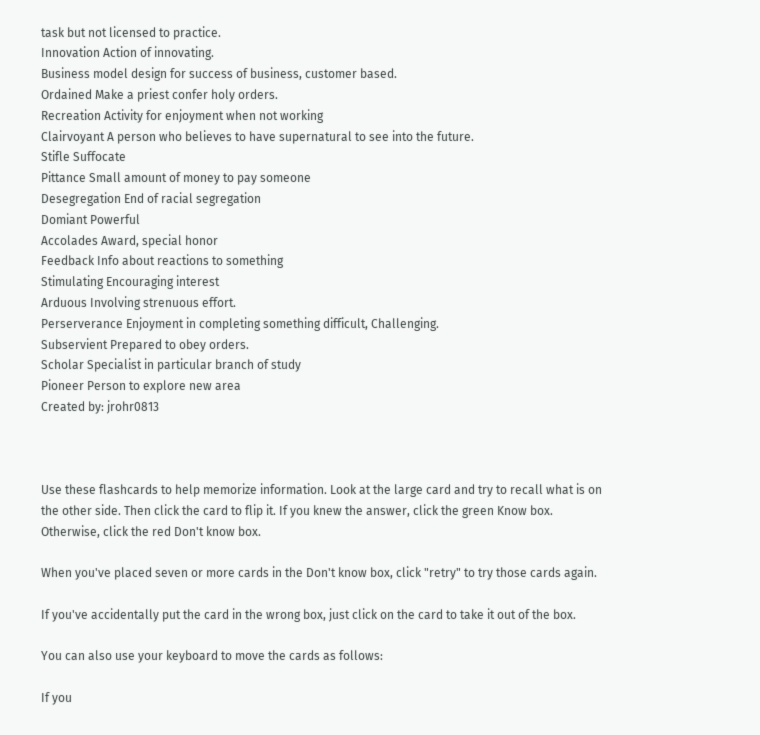task but not licensed to practice.
Innovation Action of innovating.
Business model design for success of business, customer based.
Ordained Make a priest confer holy orders.
Recreation Activity for enjoyment when not working
Clairvoyant A person who believes to have supernatural to see into the future.
Stifle Suffocate
Pittance Small amount of money to pay someone
Desegregation End of racial segregation
Domiant Powerful
Accolades Award, special honor
Feedback Info about reactions to something
Stimulating Encouraging interest
Arduous Involving strenuous effort.
Perserverance Enjoyment in completing something difficult, Challenging.
Subservient Prepared to obey orders.
Scholar Specialist in particular branch of study
Pioneer Person to explore new area
Created by: jrohr0813



Use these flashcards to help memorize information. Look at the large card and try to recall what is on the other side. Then click the card to flip it. If you knew the answer, click the green Know box. Otherwise, click the red Don't know box.

When you've placed seven or more cards in the Don't know box, click "retry" to try those cards again.

If you've accidentally put the card in the wrong box, just click on the card to take it out of the box.

You can also use your keyboard to move the cards as follows:

If you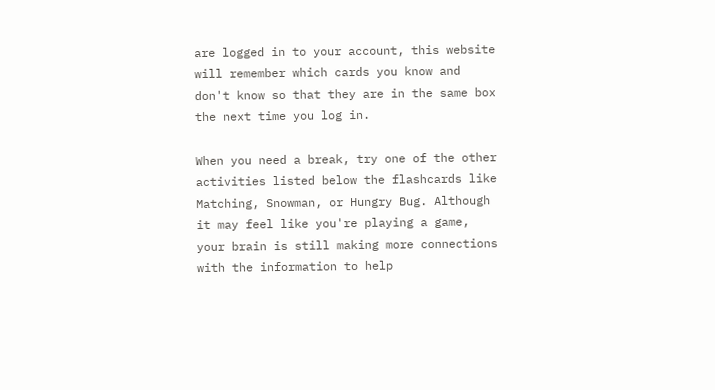are logged in to your account, this website will remember which cards you know and don't know so that they are in the same box the next time you log in.

When you need a break, try one of the other activities listed below the flashcards like Matching, Snowman, or Hungry Bug. Although it may feel like you're playing a game, your brain is still making more connections with the information to help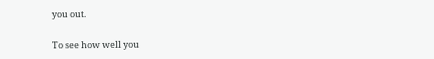you out.

To see how well you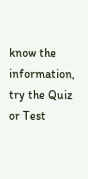know the information, try the Quiz or Test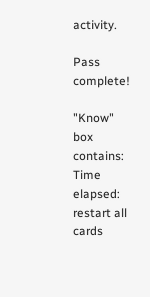activity.

Pass complete!

"Know" box contains:
Time elapsed:
restart all cards